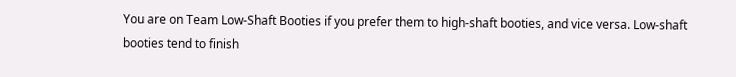You are on Team Low-Shaft Booties if you prefer them to high-shaft booties, and vice versa. Low-shaft booties tend to finish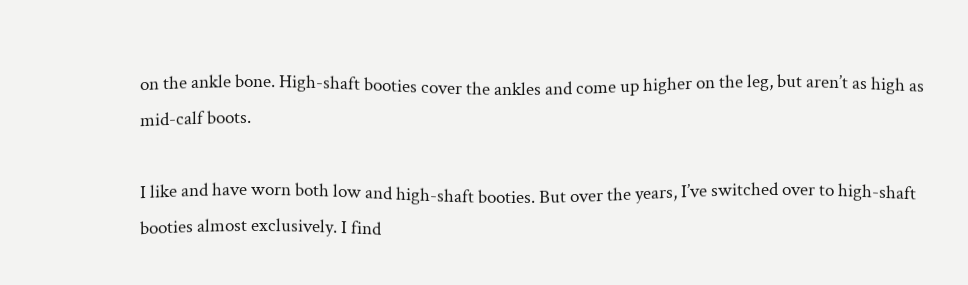on the ankle bone. High-shaft booties cover the ankles and come up higher on the leg, but aren’t as high as mid-calf boots.

I like and have worn both low and high-shaft booties. But over the years, I’ve switched over to high-shaft booties almost exclusively. I find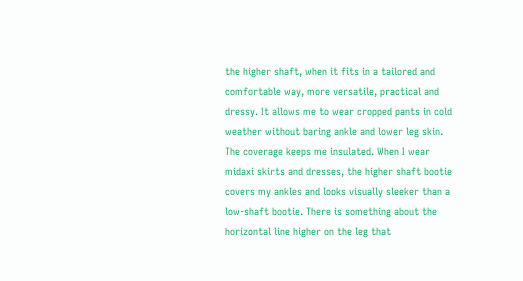the higher shaft, when it fits in a tailored and comfortable way, more versatile, practical and dressy. It allows me to wear cropped pants in cold weather without baring ankle and lower leg skin. The coverage keeps me insulated. When I wear midaxi skirts and dresses, the higher shaft bootie covers my ankles and looks visually sleeker than a low-shaft bootie. There is something about the horizontal line higher on the leg that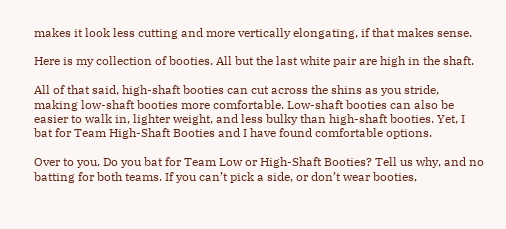makes it look less cutting and more vertically elongating, if that makes sense.

Here is my collection of booties. All but the last white pair are high in the shaft.

All of that said, high-shaft booties can cut across the shins as you stride, making low-shaft booties more comfortable. Low-shaft booties can also be easier to walk in, lighter weight, and less bulky than high-shaft booties. Yet, I bat for Team High-Shaft Booties and I have found comfortable options.

Over to you. Do you bat for Team Low or High-Shaft Booties? Tell us why, and no batting for both teams. If you can’t pick a side, or don’t wear booties,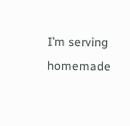I’m serving homemade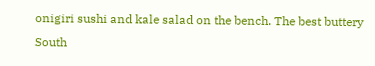onigiri sushi and kale salad on the bench. The best buttery South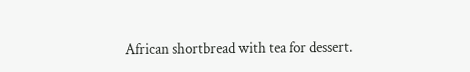African shortbread with tea for dessert.